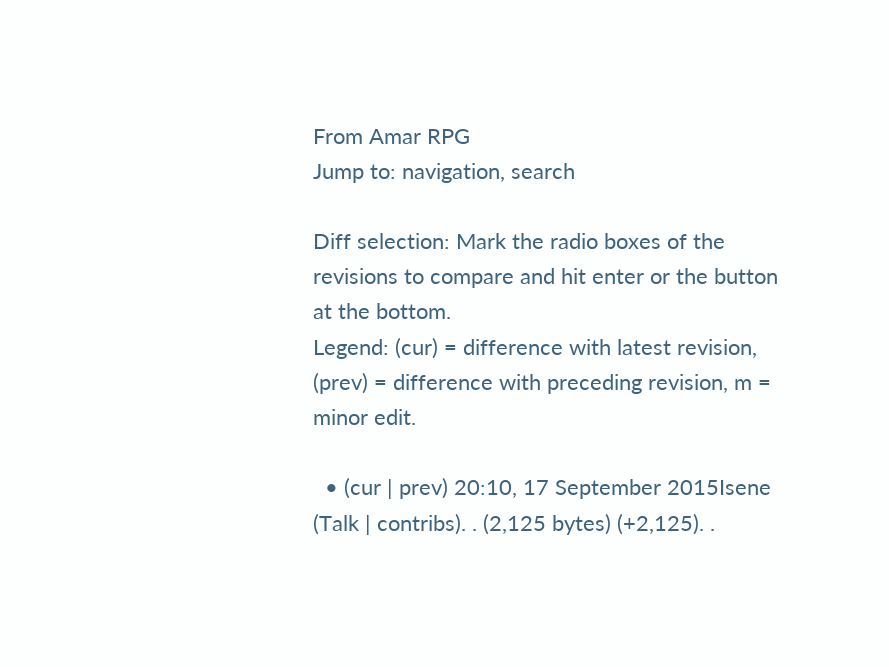From Amar RPG
Jump to: navigation, search

Diff selection: Mark the radio boxes of the revisions to compare and hit enter or the button at the bottom.
Legend: (cur) = difference with latest revision, (prev) = difference with preceding revision, m = minor edit.

  • (cur | prev) 20:10, 17 September 2015Isene (Talk | contribs). . (2,125 bytes) (+2,125). .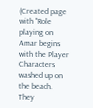(Created page with "Role playing on Amar begins with the Player Characters washed up on the beach. They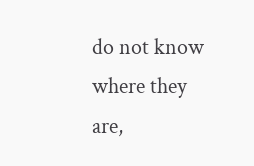do not know where they are,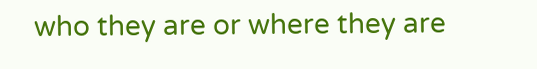who they are or where they are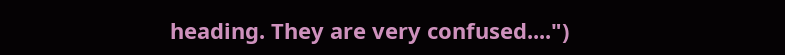heading. They are very confused....")